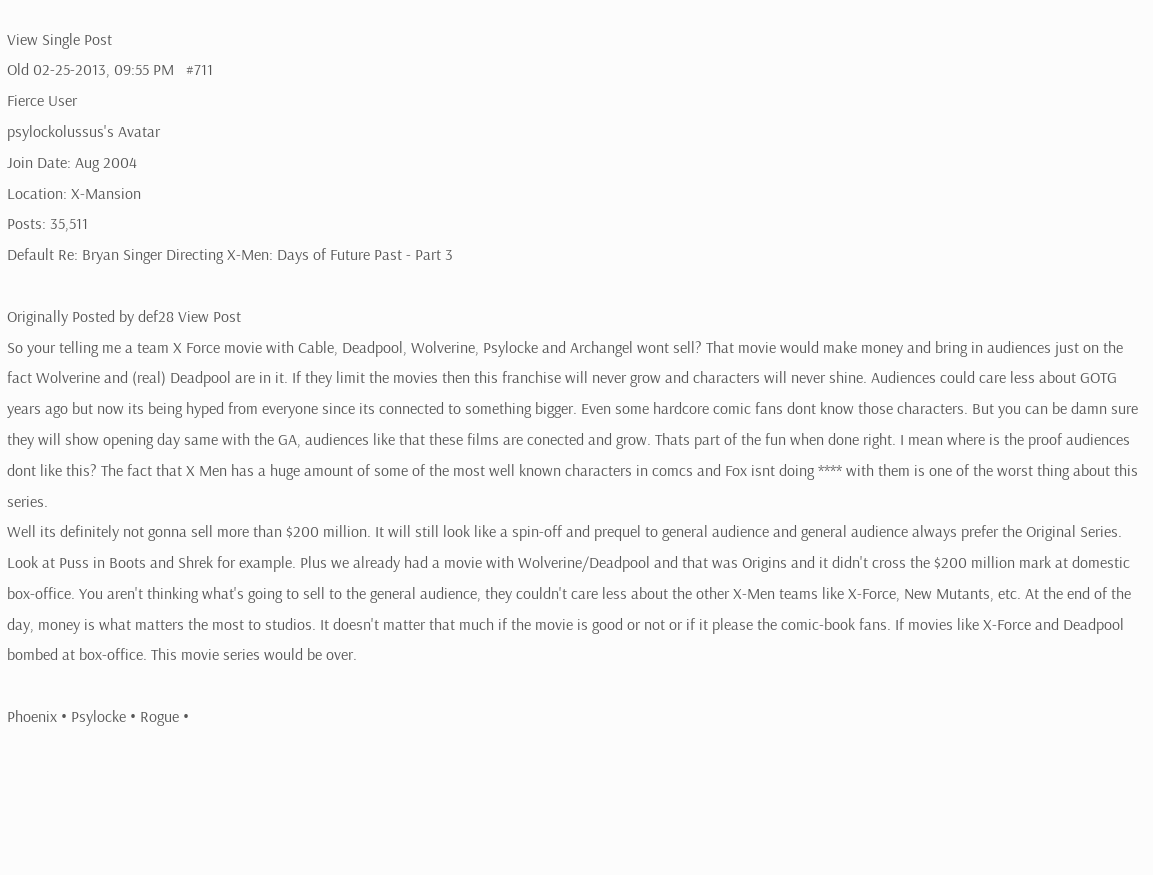View Single Post
Old 02-25-2013, 09:55 PM   #711
Fierce User
psylockolussus's Avatar
Join Date: Aug 2004
Location: X-Mansion
Posts: 35,511
Default Re: Bryan Singer Directing X-Men: Days of Future Past - Part 3

Originally Posted by def28 View Post
So your telling me a team X Force movie with Cable, Deadpool, Wolverine, Psylocke and Archangel wont sell? That movie would make money and bring in audiences just on the fact Wolverine and (real) Deadpool are in it. If they limit the movies then this franchise will never grow and characters will never shine. Audiences could care less about GOTG years ago but now its being hyped from everyone since its connected to something bigger. Even some hardcore comic fans dont know those characters. But you can be damn sure they will show opening day same with the GA, audiences like that these films are conected and grow. Thats part of the fun when done right. I mean where is the proof audiences dont like this? The fact that X Men has a huge amount of some of the most well known characters in comcs and Fox isnt doing **** with them is one of the worst thing about this series.
Well its definitely not gonna sell more than $200 million. It will still look like a spin-off and prequel to general audience and general audience always prefer the Original Series. Look at Puss in Boots and Shrek for example. Plus we already had a movie with Wolverine/Deadpool and that was Origins and it didn't cross the $200 million mark at domestic box-office. You aren't thinking what's going to sell to the general audience, they couldn't care less about the other X-Men teams like X-Force, New Mutants, etc. At the end of the day, money is what matters the most to studios. It doesn't matter that much if the movie is good or not or if it please the comic-book fans. If movies like X-Force and Deadpool bombed at box-office. This movie series would be over.

Phoenix • Psylocke • Rogue •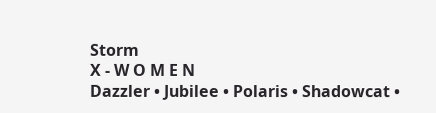Storm
X - W O M E N
Dazzler • Jubilee • Polaris • Shadowcat •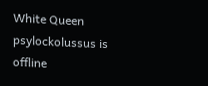White Queen
psylockolussus is offline